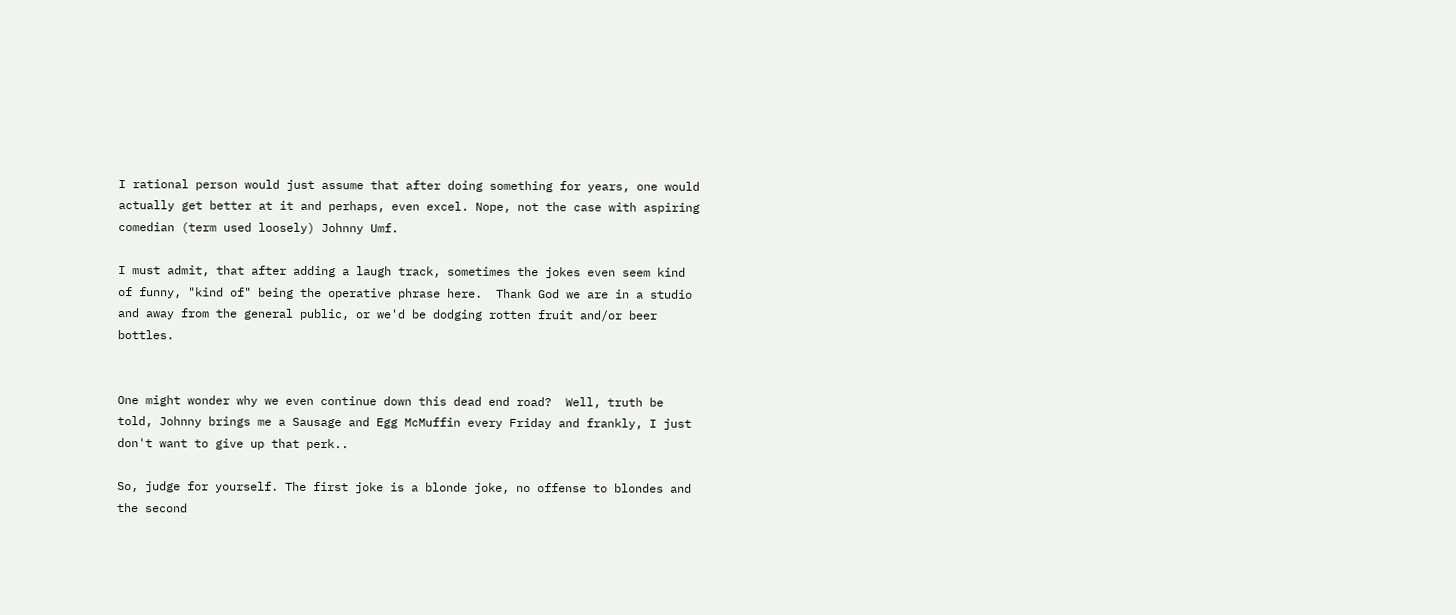I rational person would just assume that after doing something for years, one would actually get better at it and perhaps, even excel. Nope, not the case with aspiring comedian (term used loosely) Johnny Umf.

I must admit, that after adding a laugh track, sometimes the jokes even seem kind of funny, "kind of" being the operative phrase here.  Thank God we are in a studio and away from the general public, or we'd be dodging rotten fruit and/or beer bottles.


One might wonder why we even continue down this dead end road?  Well, truth be told, Johnny brings me a Sausage and Egg McMuffin every Friday and frankly, I just don't want to give up that perk..

So, judge for yourself. The first joke is a blonde joke, no offense to blondes and the second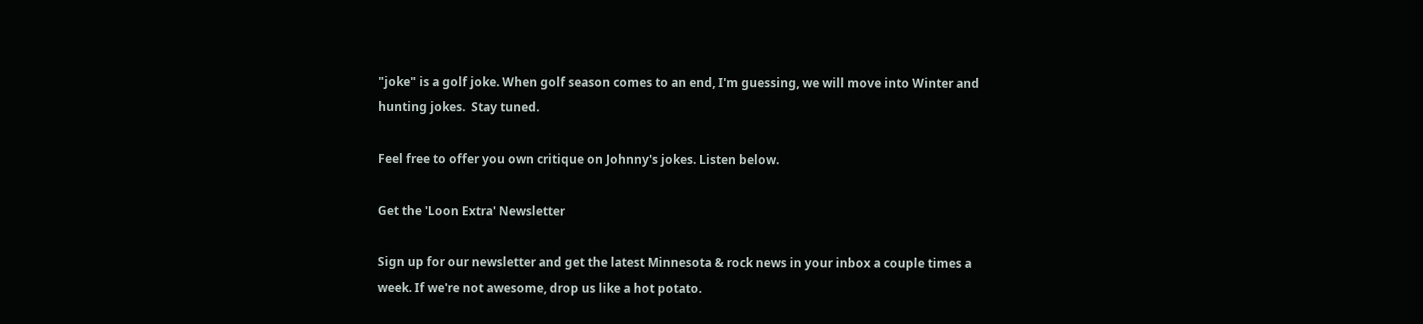"joke" is a golf joke. When golf season comes to an end, I'm guessing, we will move into Winter and hunting jokes.  Stay tuned.

Feel free to offer you own critique on Johnny's jokes. Listen below.

Get the 'Loon Extra' Newsletter

Sign up for our newsletter and get the latest Minnesota & rock news in your inbox a couple times a week. If we're not awesome, drop us like a hot potato.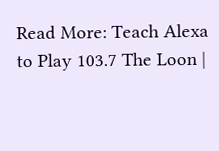Read More: Teach Alexa to Play 103.7 The Loon |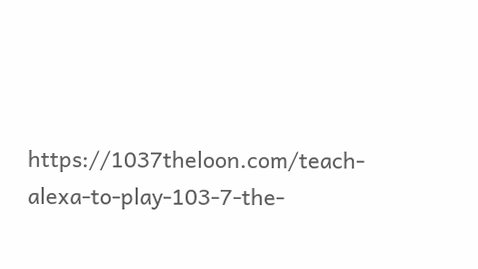https://1037theloon.com/teach-alexa-to-play-103-7-the-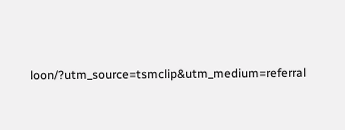loon/?utm_source=tsmclip&utm_medium=referral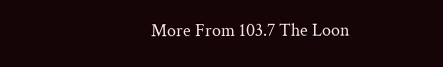More From 103.7 The Loon